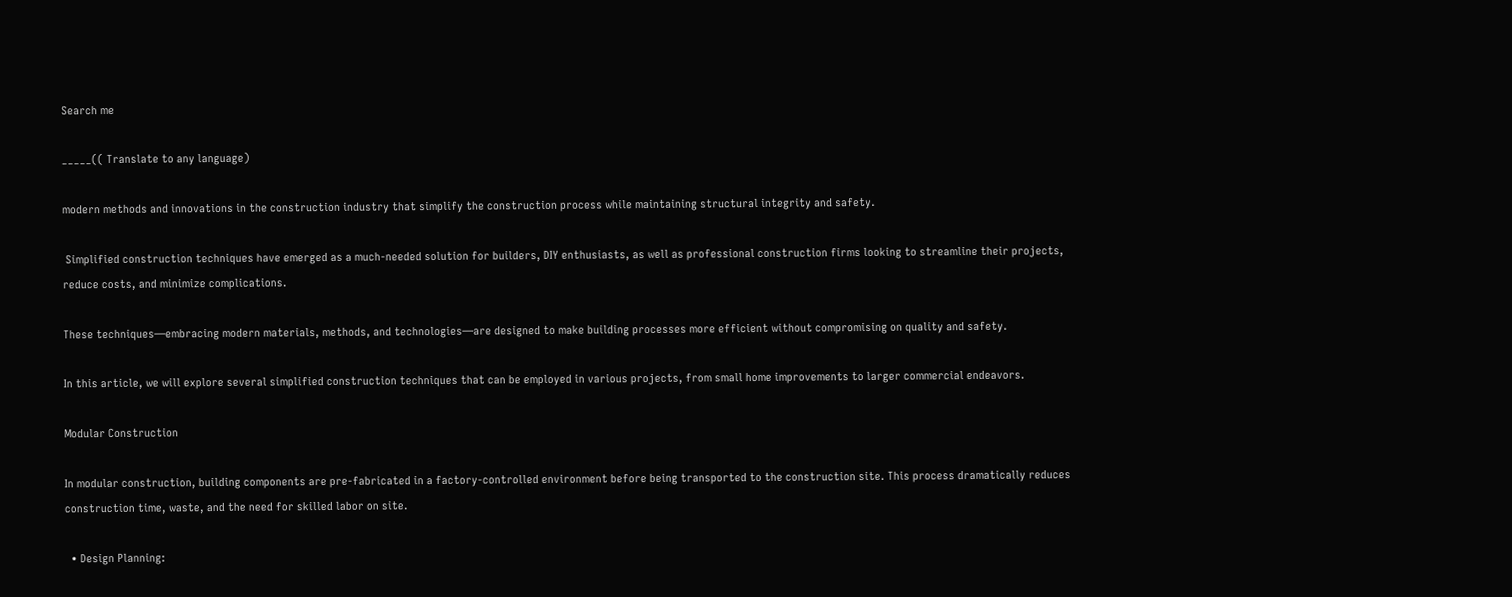Search me

_____(( Translate to any language)

modern methods and innovations in the construction industry that simplify the construction process while maintaining structural integrity and safety.

 Simplified construction techniques have emerged as a much-needed solution for builders, DIY enthusiasts, as well as professional construction firms looking to streamline their projects, reduce costs, and minimize complications.

These techniques—embracing modern materials, methods, and technologies—are designed to make building processes more efficient without compromising on quality and safety.

In this article, we will explore several simplified construction techniques that can be employed in various projects, from small home improvements to larger commercial endeavors.

Modular Construction

In modular construction, building components are pre-fabricated in a factory-controlled environment before being transported to the construction site. This process dramatically reduces construction time, waste, and the need for skilled labor on site.

  • Design Planning: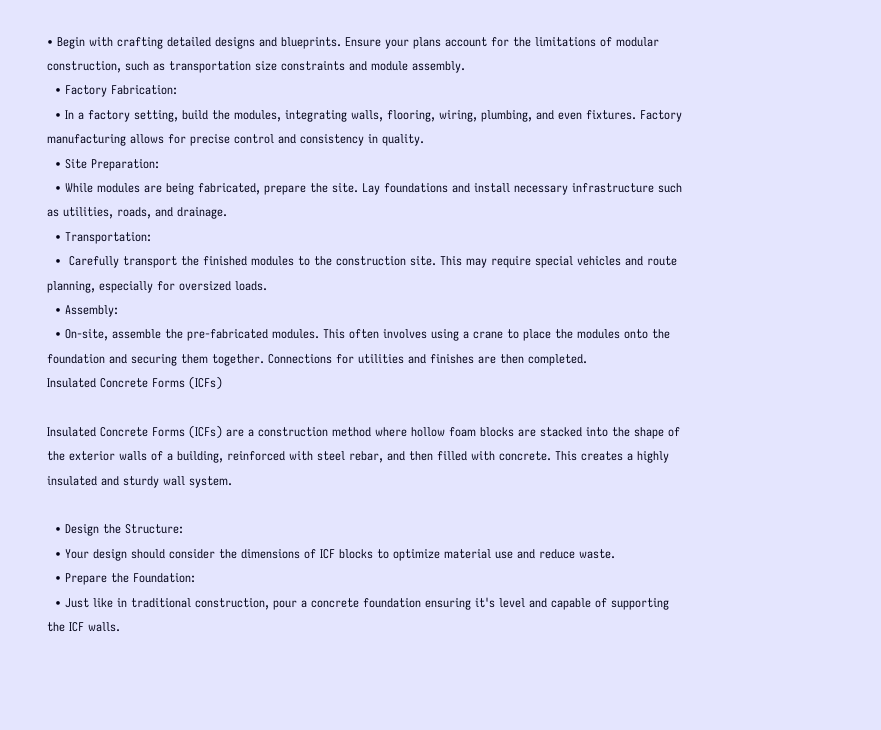• Begin with crafting detailed designs and blueprints. Ensure your plans account for the limitations of modular construction, such as transportation size constraints and module assembly.
  • Factory Fabrication:
  • In a factory setting, build the modules, integrating walls, flooring, wiring, plumbing, and even fixtures. Factory manufacturing allows for precise control and consistency in quality.
  • Site Preparation:
  • While modules are being fabricated, prepare the site. Lay foundations and install necessary infrastructure such as utilities, roads, and drainage.
  • Transportation:
  •  Carefully transport the finished modules to the construction site. This may require special vehicles and route planning, especially for oversized loads.
  • Assembly:
  • On-site, assemble the pre-fabricated modules. This often involves using a crane to place the modules onto the foundation and securing them together. Connections for utilities and finishes are then completed.
Insulated Concrete Forms (ICFs)

Insulated Concrete Forms (ICFs) are a construction method where hollow foam blocks are stacked into the shape of the exterior walls of a building, reinforced with steel rebar, and then filled with concrete. This creates a highly insulated and sturdy wall system.

  • Design the Structure:
  • Your design should consider the dimensions of ICF blocks to optimize material use and reduce waste.
  • Prepare the Foundation:
  • Just like in traditional construction, pour a concrete foundation ensuring it's level and capable of supporting the ICF walls.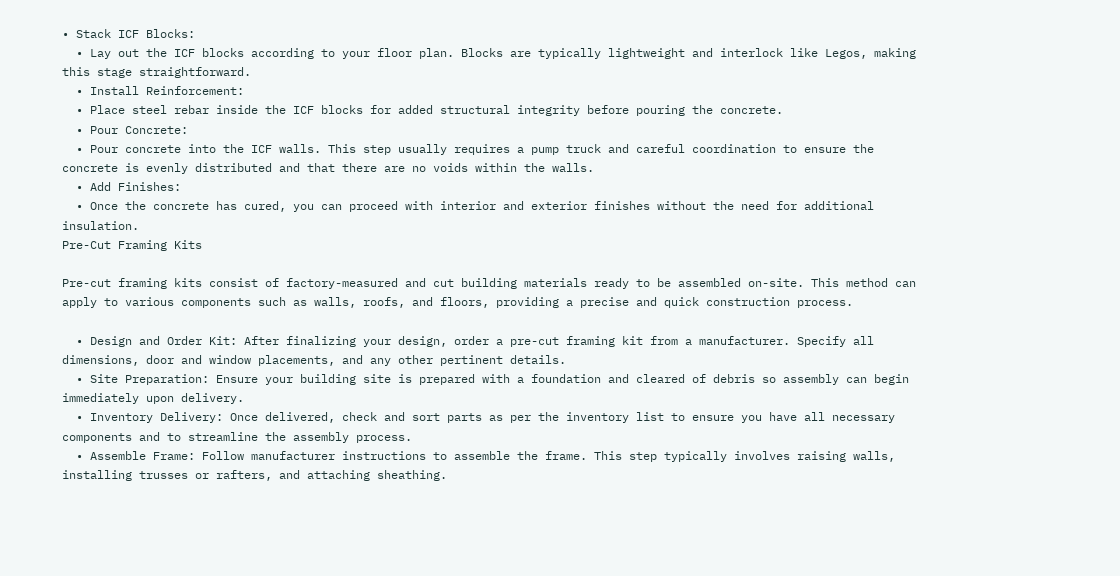• Stack ICF Blocks:
  • Lay out the ICF blocks according to your floor plan. Blocks are typically lightweight and interlock like Legos, making this stage straightforward.
  • Install Reinforcement:
  • Place steel rebar inside the ICF blocks for added structural integrity before pouring the concrete.
  • Pour Concrete:
  • Pour concrete into the ICF walls. This step usually requires a pump truck and careful coordination to ensure the concrete is evenly distributed and that there are no voids within the walls.
  • Add Finishes:
  • Once the concrete has cured, you can proceed with interior and exterior finishes without the need for additional insulation.
Pre-Cut Framing Kits

Pre-cut framing kits consist of factory-measured and cut building materials ready to be assembled on-site. This method can apply to various components such as walls, roofs, and floors, providing a precise and quick construction process.

  • Design and Order Kit: After finalizing your design, order a pre-cut framing kit from a manufacturer. Specify all dimensions, door and window placements, and any other pertinent details.
  • Site Preparation: Ensure your building site is prepared with a foundation and cleared of debris so assembly can begin immediately upon delivery.
  • Inventory Delivery: Once delivered, check and sort parts as per the inventory list to ensure you have all necessary components and to streamline the assembly process.
  • Assemble Frame: Follow manufacturer instructions to assemble the frame. This step typically involves raising walls, installing trusses or rafters, and attaching sheathing.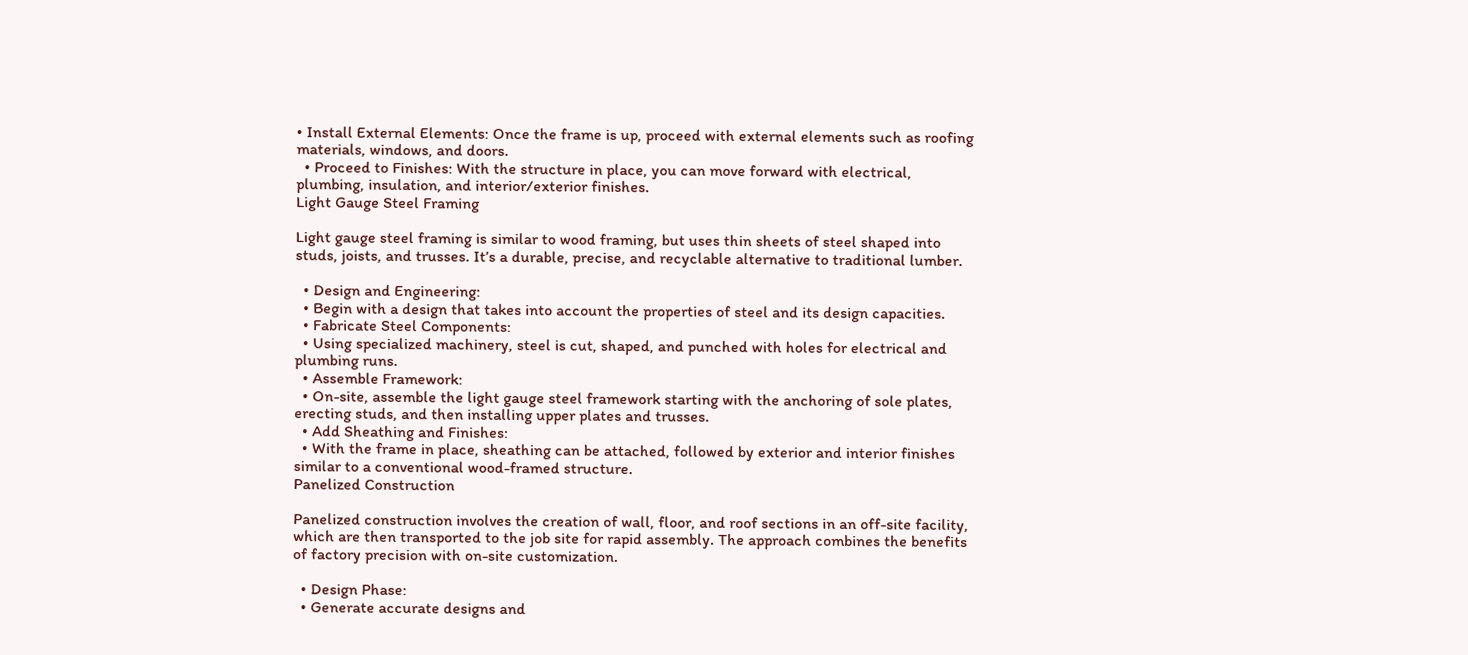• Install External Elements: Once the frame is up, proceed with external elements such as roofing materials, windows, and doors.
  • Proceed to Finishes: With the structure in place, you can move forward with electrical, plumbing, insulation, and interior/exterior finishes.
Light Gauge Steel Framing

Light gauge steel framing is similar to wood framing, but uses thin sheets of steel shaped into studs, joists, and trusses. It’s a durable, precise, and recyclable alternative to traditional lumber.

  • Design and Engineering:
  • Begin with a design that takes into account the properties of steel and its design capacities.
  • Fabricate Steel Components:
  • Using specialized machinery, steel is cut, shaped, and punched with holes for electrical and plumbing runs.
  • Assemble Framework:
  • On-site, assemble the light gauge steel framework starting with the anchoring of sole plates, erecting studs, and then installing upper plates and trusses.
  • Add Sheathing and Finishes:
  • With the frame in place, sheathing can be attached, followed by exterior and interior finishes similar to a conventional wood-framed structure.
Panelized Construction

Panelized construction involves the creation of wall, floor, and roof sections in an off-site facility, which are then transported to the job site for rapid assembly. The approach combines the benefits of factory precision with on-site customization.

  • Design Phase:
  • Generate accurate designs and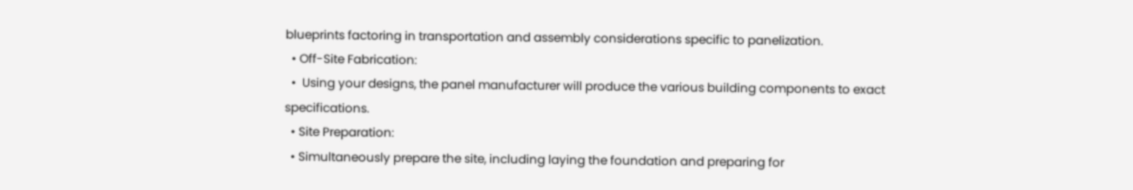blueprints factoring in transportation and assembly considerations specific to panelization.
  • Off-Site Fabrication:
  •  Using your designs, the panel manufacturer will produce the various building components to exact specifications.
  • Site Preparation:
  • Simultaneously prepare the site, including laying the foundation and preparing for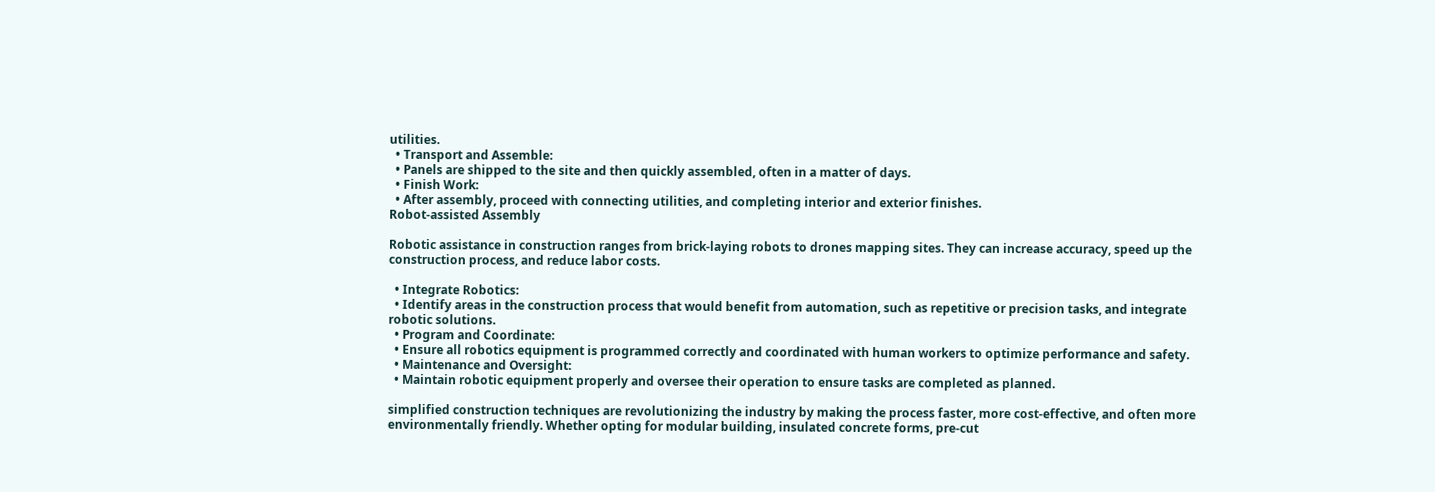utilities.
  • Transport and Assemble:
  • Panels are shipped to the site and then quickly assembled, often in a matter of days.
  • Finish Work:
  • After assembly, proceed with connecting utilities, and completing interior and exterior finishes.
Robot-assisted Assembly

Robotic assistance in construction ranges from brick-laying robots to drones mapping sites. They can increase accuracy, speed up the construction process, and reduce labor costs.

  • Integrate Robotics:
  • Identify areas in the construction process that would benefit from automation, such as repetitive or precision tasks, and integrate robotic solutions.
  • Program and Coordinate:
  • Ensure all robotics equipment is programmed correctly and coordinated with human workers to optimize performance and safety.
  • Maintenance and Oversight:
  • Maintain robotic equipment properly and oversee their operation to ensure tasks are completed as planned.

simplified construction techniques are revolutionizing the industry by making the process faster, more cost-effective, and often more environmentally friendly. Whether opting for modular building, insulated concrete forms, pre-cut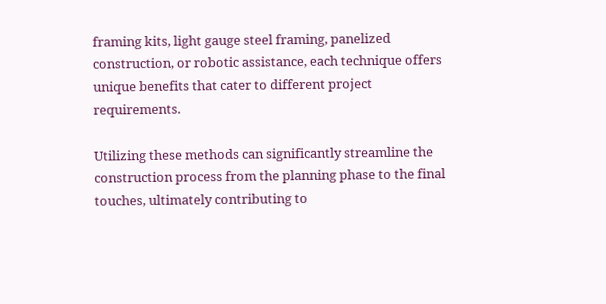framing kits, light gauge steel framing, panelized construction, or robotic assistance, each technique offers unique benefits that cater to different project requirements.

Utilizing these methods can significantly streamline the construction process from the planning phase to the final touches, ultimately contributing to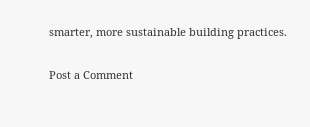smarter, more sustainable building practices.

Post a Comment